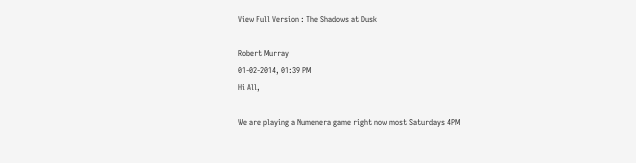View Full Version : The Shadows at Dusk

Robert Murray
01-02-2014, 01:39 PM
Hi All,

We are playing a Numenera game right now most Saturdays 4PM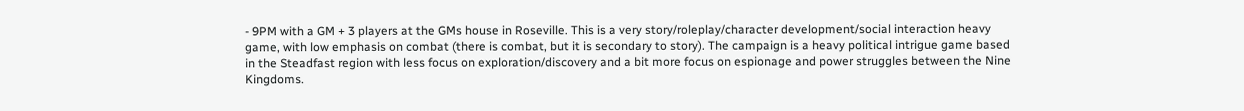- 9PM with a GM + 3 players at the GMs house in Roseville. This is a very story/roleplay/character development/social interaction heavy game, with low emphasis on combat (there is combat, but it is secondary to story). The campaign is a heavy political intrigue game based in the Steadfast region with less focus on exploration/discovery and a bit more focus on espionage and power struggles between the Nine Kingdoms.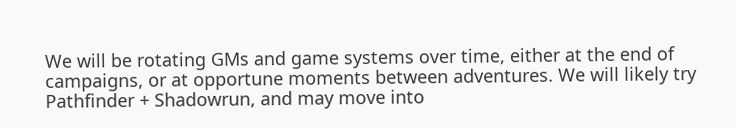We will be rotating GMs and game systems over time, either at the end of campaigns, or at opportune moments between adventures. We will likely try Pathfinder + Shadowrun, and may move into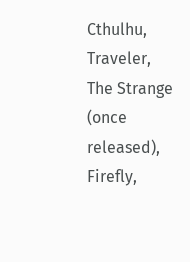Cthulhu, Traveler, The Strange (once released), Firefly,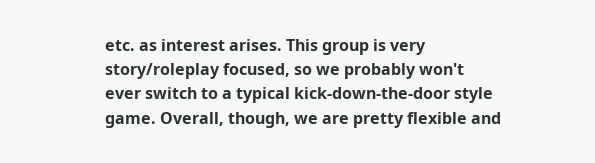etc. as interest arises. This group is very story/roleplay focused, so we probably won't ever switch to a typical kick-down-the-door style game. Overall, though, we are pretty flexible and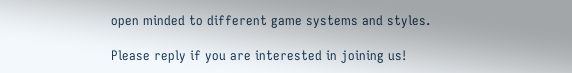open minded to different game systems and styles.

Please reply if you are interested in joining us!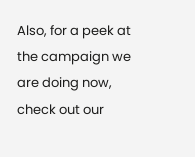Also, for a peek at the campaign we are doing now, check out our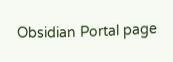Obsidian Portal page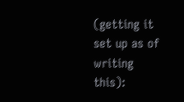(getting it set up as of writing this):